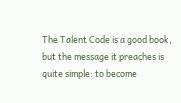The Talent Code is a good book, but the message it preaches is quite simple: to become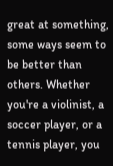great at something, some ways seem to be better than others. Whether you're a violinist, a soccer player, or a tennis player, you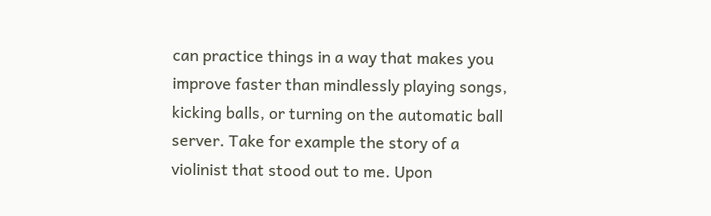can practice things in a way that makes you improve faster than mindlessly playing songs, kicking balls, or turning on the automatic ball server. Take for example the story of a violinist that stood out to me. Upon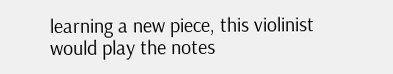learning a new piece, this violinist would play the notes